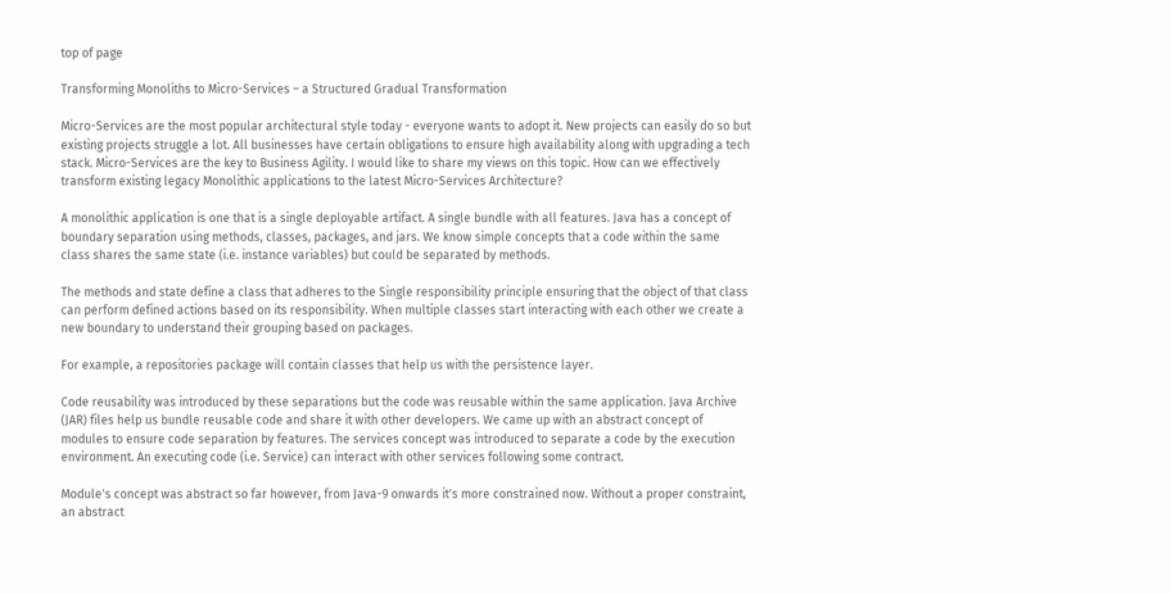top of page

Transforming Monoliths to Micro-Services – a Structured Gradual Transformation

Micro-Services are the most popular architectural style today - everyone wants to adopt it. New projects can easily do so but existing projects struggle a lot. All businesses have certain obligations to ensure high availability along with upgrading a tech stack. Micro-Services are the key to Business Agility. I would like to share my views on this topic. How can we effectively transform existing legacy Monolithic applications to the latest Micro-Services Architecture?

A monolithic application is one that is a single deployable artifact. A single bundle with all features. Java has a concept of boundary separation using methods, classes, packages, and jars. We know simple concepts that a code within the same class shares the same state (i.e. instance variables) but could be separated by methods.

The methods and state define a class that adheres to the Single responsibility principle ensuring that the object of that class can perform defined actions based on its responsibility. When multiple classes start interacting with each other we create a new boundary to understand their grouping based on packages.

For example, a repositories package will contain classes that help us with the persistence layer.

Code reusability was introduced by these separations but the code was reusable within the same application. Java Archive (JAR) files help us bundle reusable code and share it with other developers. We came up with an abstract concept of modules to ensure code separation by features. The services concept was introduced to separate a code by the execution environment. An executing code (i.e. Service) can interact with other services following some contract.

Module's concept was abstract so far however, from Java-9 onwards it's more constrained now. Without a proper constraint, an abstract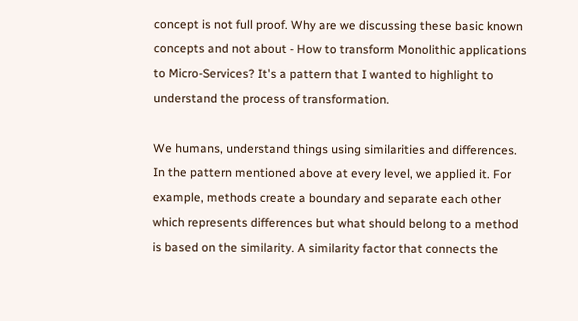concept is not full proof. Why are we discussing these basic known concepts and not about - How to transform Monolithic applications to Micro-Services? It's a pattern that I wanted to highlight to understand the process of transformation.

We humans, understand things using similarities and differences. In the pattern mentioned above at every level, we applied it. For example, methods create a boundary and separate each other which represents differences but what should belong to a method is based on the similarity. A similarity factor that connects the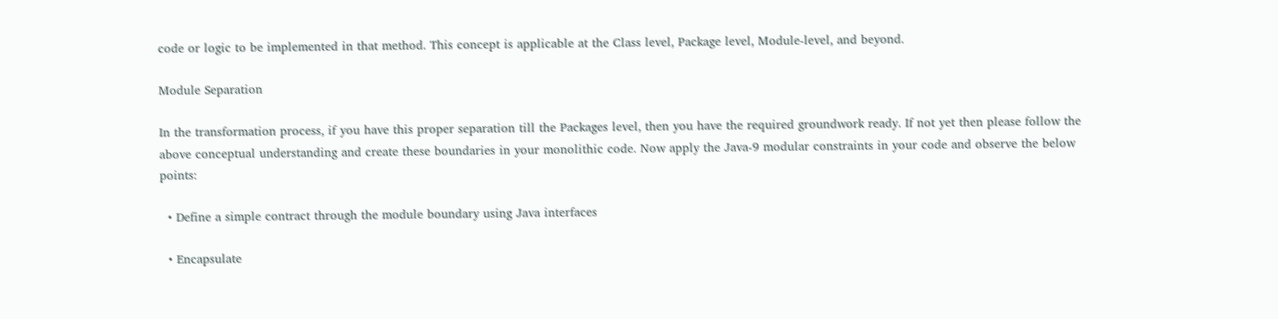code or logic to be implemented in that method. This concept is applicable at the Class level, Package level, Module-level, and beyond.

Module Separation

In the transformation process, if you have this proper separation till the Packages level, then you have the required groundwork ready. If not yet then please follow the above conceptual understanding and create these boundaries in your monolithic code. Now apply the Java-9 modular constraints in your code and observe the below points:

  • Define a simple contract through the module boundary using Java interfaces

  • Encapsulate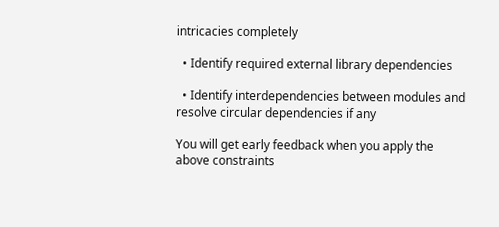intricacies completely

  • Identify required external library dependencies

  • Identify interdependencies between modules and resolve circular dependencies if any

You will get early feedback when you apply the above constraints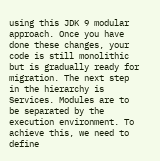using this JDK 9 modular approach. Once you have done these changes, your code is still monolithic but is gradually ready for migration. The next step in the hierarchy is Services. Modules are to be separated by the execution environment. To achieve this, we need to define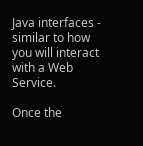Java interfaces - similar to how you will interact with a Web Service.

Once the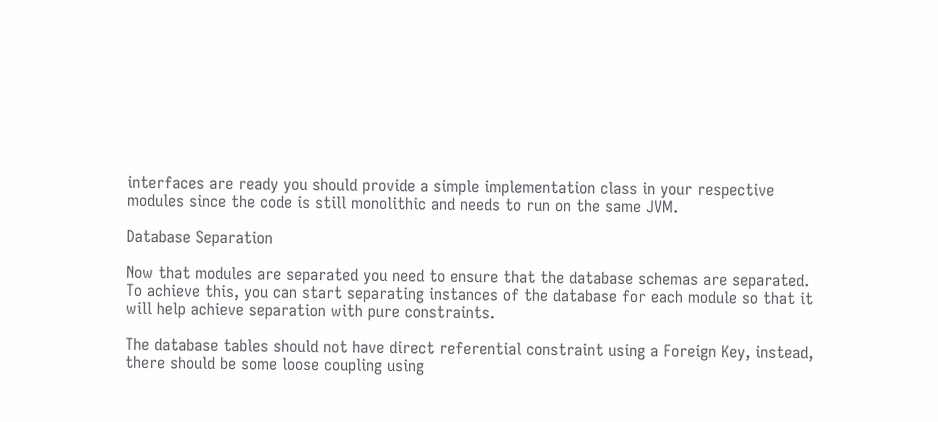interfaces are ready you should provide a simple implementation class in your respective modules since the code is still monolithic and needs to run on the same JVM.

Database Separation

Now that modules are separated you need to ensure that the database schemas are separated. To achieve this, you can start separating instances of the database for each module so that it will help achieve separation with pure constraints.

The database tables should not have direct referential constraint using a Foreign Key, instead, there should be some loose coupling using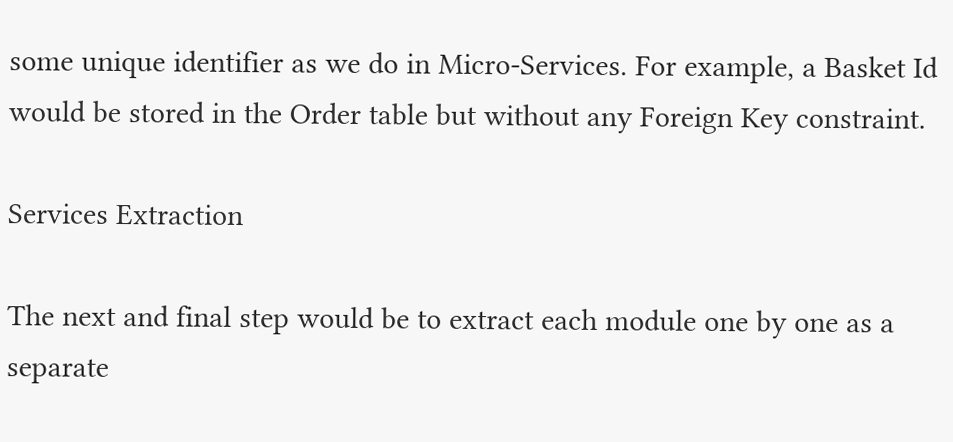some unique identifier as we do in Micro-Services. For example, a Basket Id would be stored in the Order table but without any Foreign Key constraint.

Services Extraction

The next and final step would be to extract each module one by one as a separate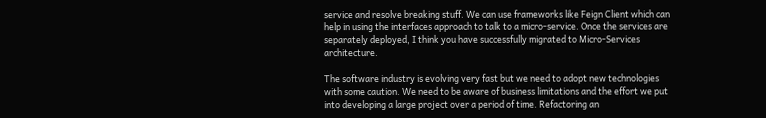service and resolve breaking stuff. We can use frameworks like Feign Client which can help in using the interfaces approach to talk to a micro-service. Once the services are separately deployed, I think you have successfully migrated to Micro-Services architecture.

The software industry is evolving very fast but we need to adopt new technologies with some caution. We need to be aware of business limitations and the effort we put into developing a large project over a period of time. Refactoring an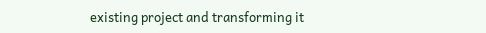existing project and transforming it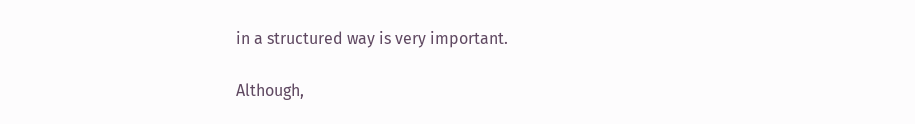in a structured way is very important.

Although,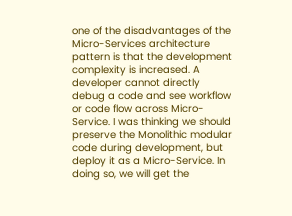one of the disadvantages of the Micro-Services architecture pattern is that the development complexity is increased. A developer cannot directly debug a code and see workflow or code flow across Micro-Service. I was thinking we should preserve the Monolithic modular code during development, but deploy it as a Micro-Service. In doing so, we will get the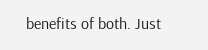benefits of both. Just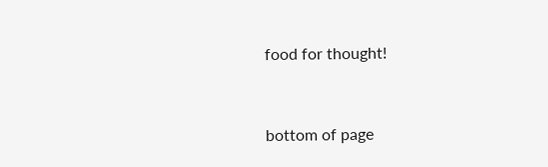food for thought!


bottom of page